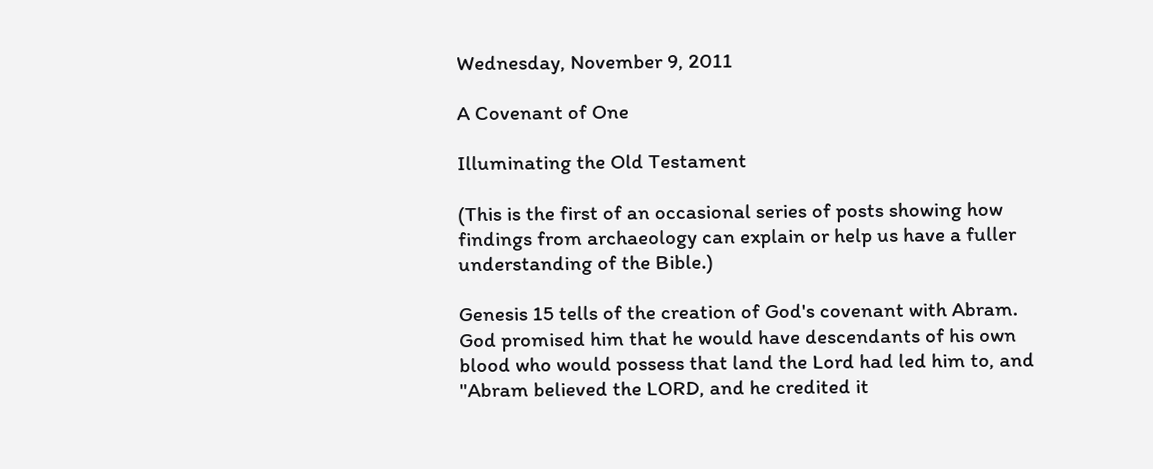Wednesday, November 9, 2011

A Covenant of One

Illuminating the Old Testament

(This is the first of an occasional series of posts showing how findings from archaeology can explain or help us have a fuller understanding of the Bible.)

Genesis 15 tells of the creation of God's covenant with Abram. God promised him that he would have descendants of his own blood who would possess that land the Lord had led him to, and "Abram believed the LORD, and he credited it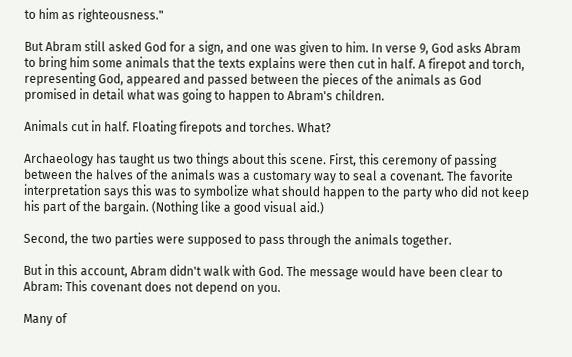to him as righteousness."

But Abram still asked God for a sign, and one was given to him. In verse 9, God asks Abram to bring him some animals that the texts explains were then cut in half. A firepot and torch, representing God, appeared and passed between the pieces of the animals as God promised in detail what was going to happen to Abram's children.

Animals cut in half. Floating firepots and torches. What?

Archaeology has taught us two things about this scene. First, this ceremony of passing between the halves of the animals was a customary way to seal a covenant. The favorite interpretation says this was to symbolize what should happen to the party who did not keep his part of the bargain. (Nothing like a good visual aid.)

Second, the two parties were supposed to pass through the animals together.

But in this account, Abram didn't walk with God. The message would have been clear to Abram: This covenant does not depend on you.

Many of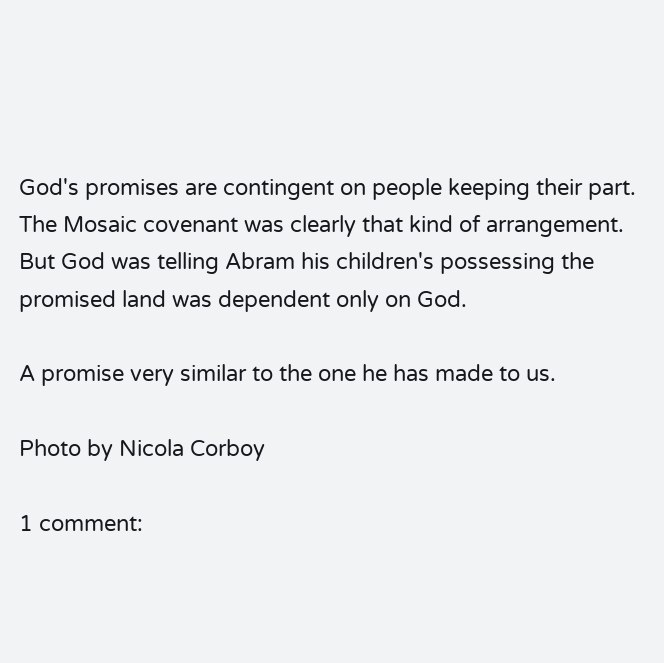God's promises are contingent on people keeping their part. The Mosaic covenant was clearly that kind of arrangement. But God was telling Abram his children's possessing the promised land was dependent only on God.

A promise very similar to the one he has made to us.

Photo by Nicola Corboy

1 comment: